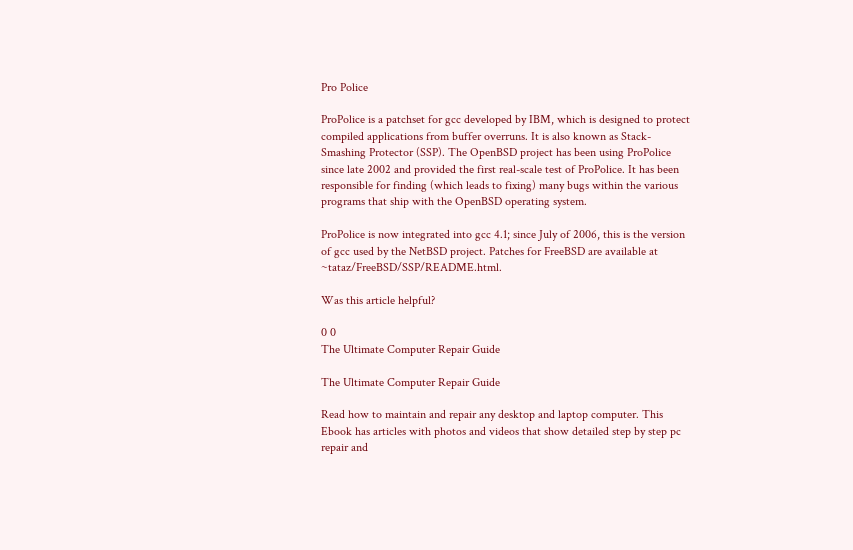Pro Police

ProPolice is a patchset for gcc developed by IBM, which is designed to protect compiled applications from buffer overruns. It is also known as Stack-Smashing Protector (SSP). The OpenBSD project has been using ProPolice since late 2002 and provided the first real-scale test of ProPolice. It has been responsible for finding (which leads to fixing) many bugs within the various programs that ship with the OpenBSD operating system.

ProPolice is now integrated into gcc 4.1; since July of 2006, this is the version of gcc used by the NetBSD project. Patches for FreeBSD are available at ~tataz/FreeBSD/SSP/README.html.

Was this article helpful?

0 0
The Ultimate Computer Repair Guide

The Ultimate Computer Repair Guide

Read how to maintain and repair any desktop and laptop computer. This Ebook has articles with photos and videos that show detailed step by step pc repair and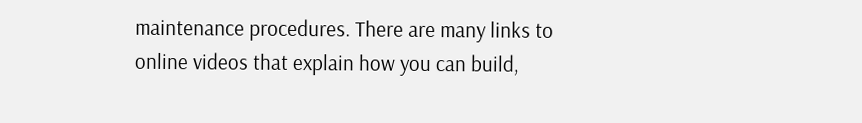maintenance procedures. There are many links to online videos that explain how you can build,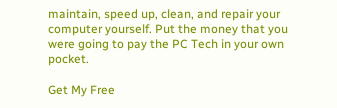maintain, speed up, clean, and repair your computer yourself. Put the money that you were going to pay the PC Tech in your own pocket.

Get My Free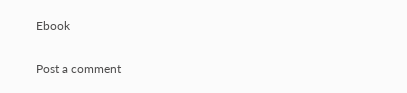Ebook

Post a comment